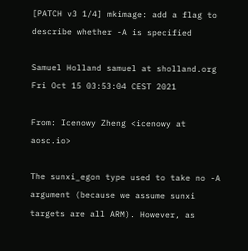[PATCH v3 1/4] mkimage: add a flag to describe whether -A is specified

Samuel Holland samuel at sholland.org
Fri Oct 15 03:53:04 CEST 2021

From: Icenowy Zheng <icenowy at aosc.io>

The sunxi_egon type used to take no -A argument (because we assume sunxi
targets are all ARM). However, as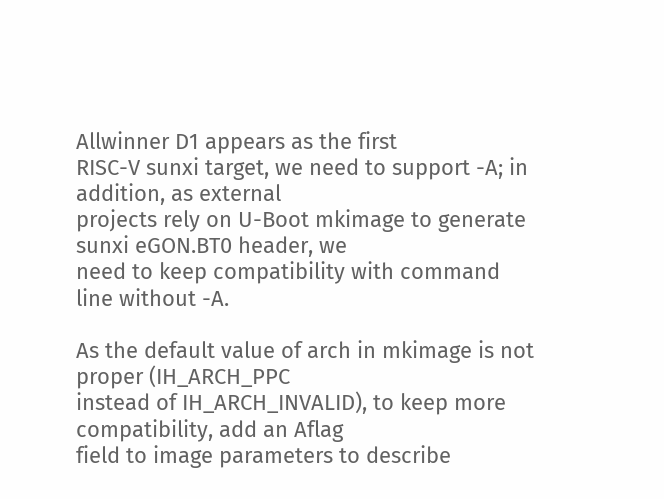Allwinner D1 appears as the first
RISC-V sunxi target, we need to support -A; in addition, as external
projects rely on U-Boot mkimage to generate sunxi eGON.BT0 header, we
need to keep compatibility with command line without -A.

As the default value of arch in mkimage is not proper (IH_ARCH_PPC
instead of IH_ARCH_INVALID), to keep more compatibility, add an Aflag
field to image parameters to describe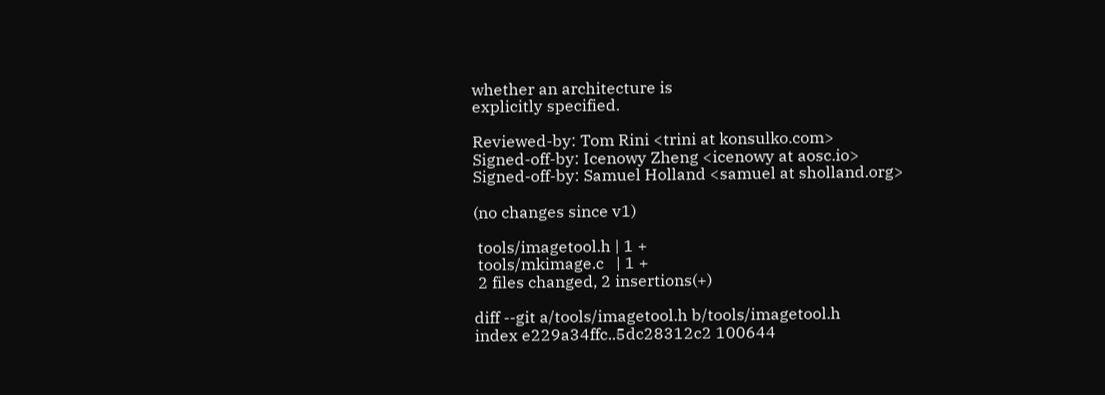whether an architecture is
explicitly specified.

Reviewed-by: Tom Rini <trini at konsulko.com>
Signed-off-by: Icenowy Zheng <icenowy at aosc.io>
Signed-off-by: Samuel Holland <samuel at sholland.org>

(no changes since v1)

 tools/imagetool.h | 1 +
 tools/mkimage.c   | 1 +
 2 files changed, 2 insertions(+)

diff --git a/tools/imagetool.h b/tools/imagetool.h
index e229a34ffc..5dc28312c2 100644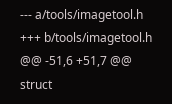--- a/tools/imagetool.h
+++ b/tools/imagetool.h
@@ -51,6 +51,7 @@ struct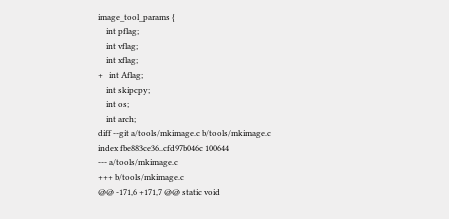image_tool_params {
    int pflag;
    int vflag;
    int xflag;
+   int Aflag;
    int skipcpy;
    int os;
    int arch;
diff --git a/tools/mkimage.c b/tools/mkimage.c
index fbe883ce36..cfd97b046c 100644
--- a/tools/mkimage.c
+++ b/tools/mkimage.c
@@ -171,6 +171,7 @@ static void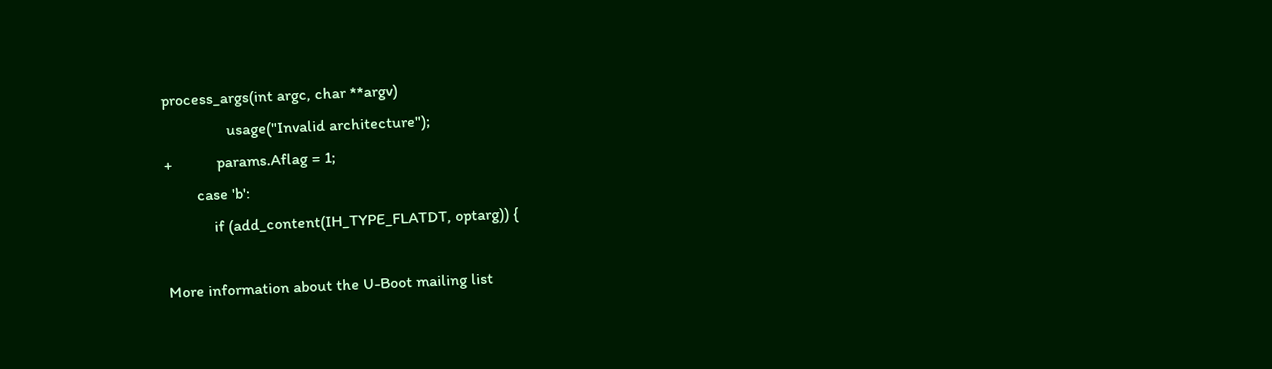process_args(int argc, char **argv)
                usage("Invalid architecture");
+           params.Aflag = 1;
        case 'b':
            if (add_content(IH_TYPE_FLATDT, optarg)) {

More information about the U-Boot mailing list